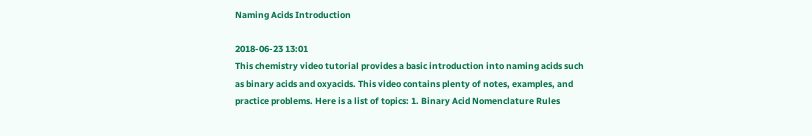Naming Acids Introduction

2018-06-23 13:01
This chemistry video tutorial provides a basic introduction into naming acids such as binary acids and oxyacids. This video contains plenty of notes, examples, and practice problems. Here is a list of topics: 1. Binary Acid Nomenclature Rules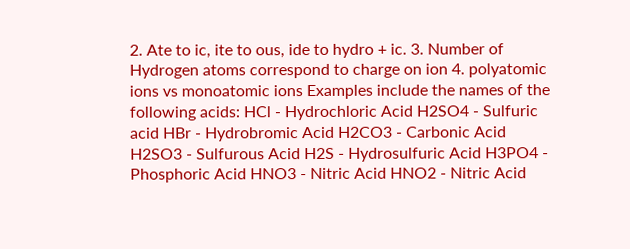2. Ate to ic, ite to ous, ide to hydro + ic. 3. Number of Hydrogen atoms correspond to charge on ion 4. polyatomic ions vs monoatomic ions Examples include the names of the following acids: HCl - Hydrochloric Acid H2SO4 - Sulfuric acid HBr - Hydrobromic Acid H2CO3 - Carbonic Acid H2SO3 - Sulfurous Acid H2S - Hydrosulfuric Acid H3PO4 - Phosphoric Acid HNO3 - Nitric Acid HNO2 - Nitric Acid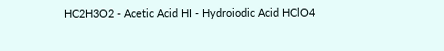HC2H3O2 - Acetic Acid HI - Hydroiodic Acid HClO4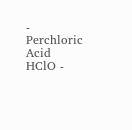- Perchloric Acid HClO -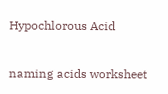Hypochlorous Acid

naming acids worksheet